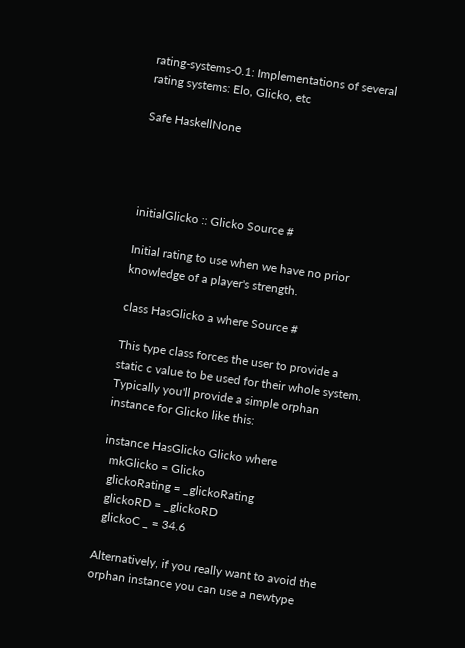rating-systems-0.1: Implementations of several rating systems: Elo, Glicko, etc

Safe HaskellNone




initialGlicko :: Glicko Source #

Initial rating to use when we have no prior knowledge of a player's strength.

class HasGlicko a where Source #

This type class forces the user to provide a static c value to be used for their whole system. Typically you'll provide a simple orphan instance for Glicko like this:

instance HasGlicko Glicko where
  mkGlicko = Glicko
  glickoRating = _glickoRating
  glickoRD = _glickoRD
  glickoC _ = 34.6

Alternatively, if you really want to avoid the orphan instance you can use a newtype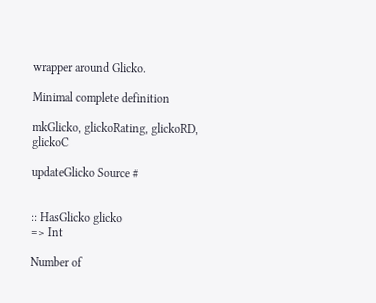wrapper around Glicko.

Minimal complete definition

mkGlicko, glickoRating, glickoRD, glickoC

updateGlicko Source #


:: HasGlicko glicko
=> Int

Number of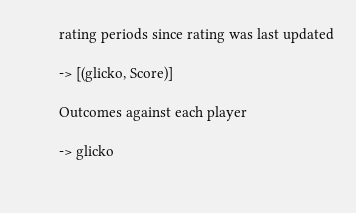rating periods since rating was last updated

-> [(glicko, Score)]

Outcomes against each player

-> glicko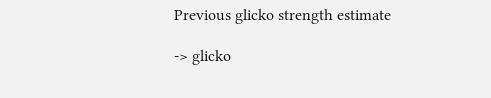Previous glicko strength estimate

-> glicko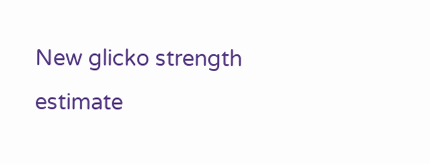New glicko strength estimate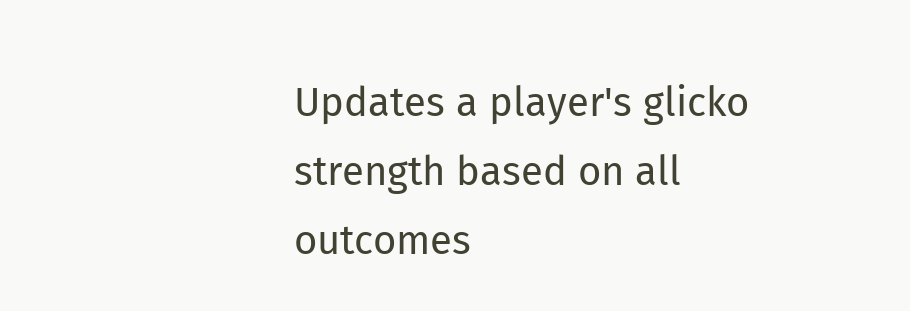Updates a player's glicko strength based on all outcomes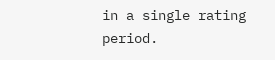in a single rating period.